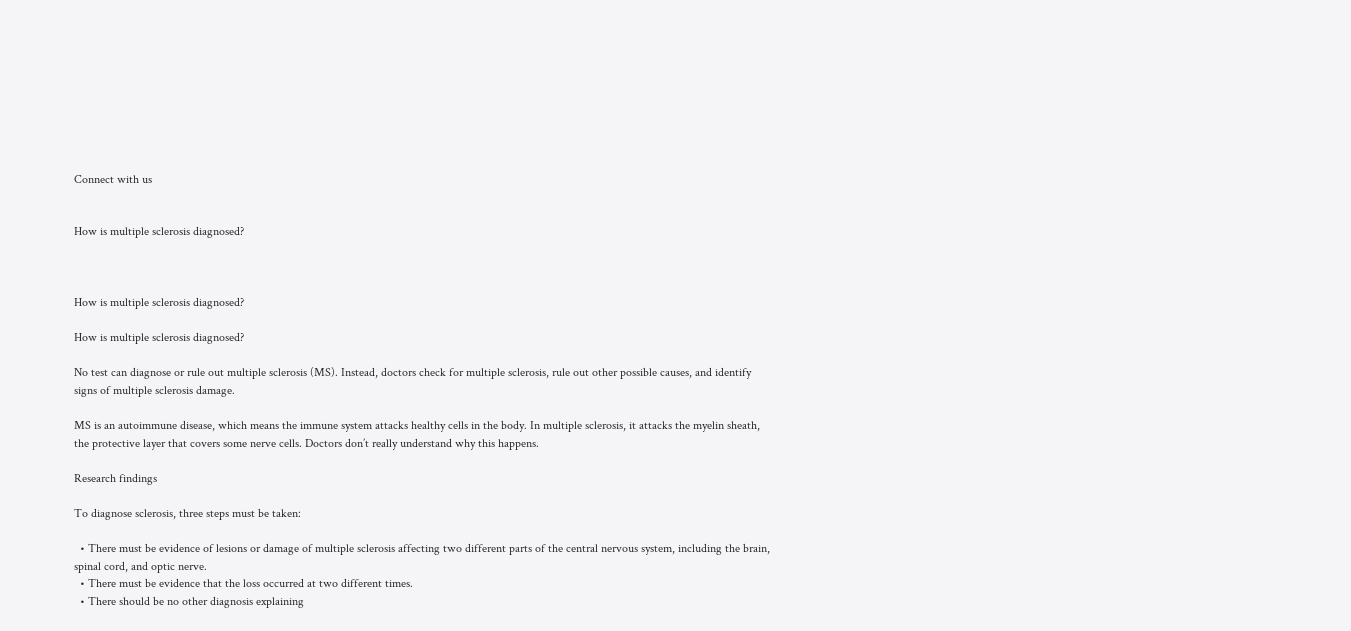Connect with us


How is multiple sclerosis diagnosed?



How is multiple sclerosis diagnosed?

How is multiple sclerosis diagnosed?

No test can diagnose or rule out multiple sclerosis (MS). Instead, doctors check for multiple sclerosis, rule out other possible causes, and identify signs of multiple sclerosis damage.

MS is an autoimmune disease, which means the immune system attacks healthy cells in the body. In multiple sclerosis, it attacks the myelin sheath, the protective layer that covers some nerve cells. Doctors don’t really understand why this happens.

Research findings

To diagnose sclerosis, three steps must be taken:

  • There must be evidence of lesions or damage of multiple sclerosis affecting two different parts of the central nervous system, including the brain, spinal cord, and optic nerve.
  • There must be evidence that the loss occurred at two different times.
  • There should be no other diagnosis explaining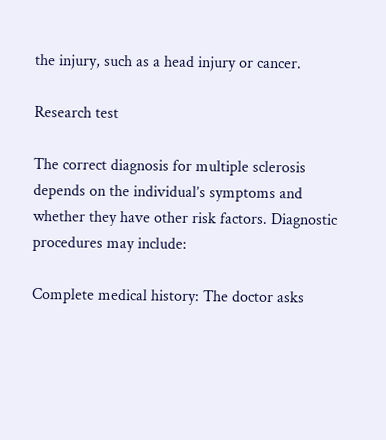the injury, such as a head injury or cancer.

Research test

The correct diagnosis for multiple sclerosis depends on the individual’s symptoms and whether they have other risk factors. Diagnostic procedures may include:

Complete medical history: The doctor asks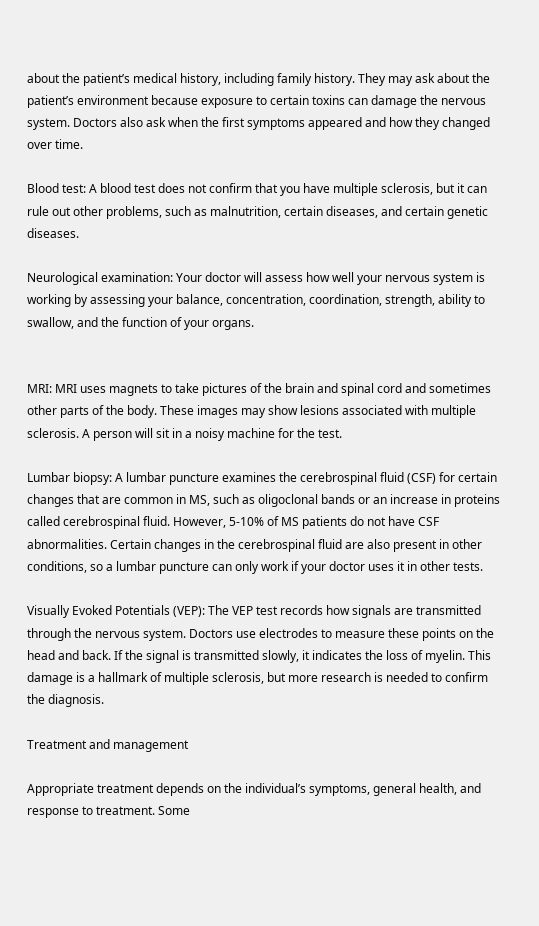about the patient’s medical history, including family history. They may ask about the patient’s environment because exposure to certain toxins can damage the nervous system. Doctors also ask when the first symptoms appeared and how they changed over time.

Blood test: A blood test does not confirm that you have multiple sclerosis, but it can rule out other problems, such as malnutrition, certain diseases, and certain genetic diseases.

Neurological examination: Your doctor will assess how well your nervous system is working by assessing your balance, concentration, coordination, strength, ability to swallow, and the function of your organs.


MRI: MRI uses magnets to take pictures of the brain and spinal cord and sometimes other parts of the body. These images may show lesions associated with multiple sclerosis. A person will sit in a noisy machine for the test.

Lumbar biopsy: A lumbar puncture examines the cerebrospinal fluid (CSF) for certain changes that are common in MS, such as oligoclonal bands or an increase in proteins called cerebrospinal fluid. However, 5-10% of MS patients do not have CSF abnormalities. Certain changes in the cerebrospinal fluid are also present in other conditions, so a lumbar puncture can only work if your doctor uses it in other tests.

Visually Evoked Potentials (VEP): The VEP test records how signals are transmitted through the nervous system. Doctors use electrodes to measure these points on the head and back. If the signal is transmitted slowly, it indicates the loss of myelin. This damage is a hallmark of multiple sclerosis, but more research is needed to confirm the diagnosis.

Treatment and management

Appropriate treatment depends on the individual’s symptoms, general health, and response to treatment. Some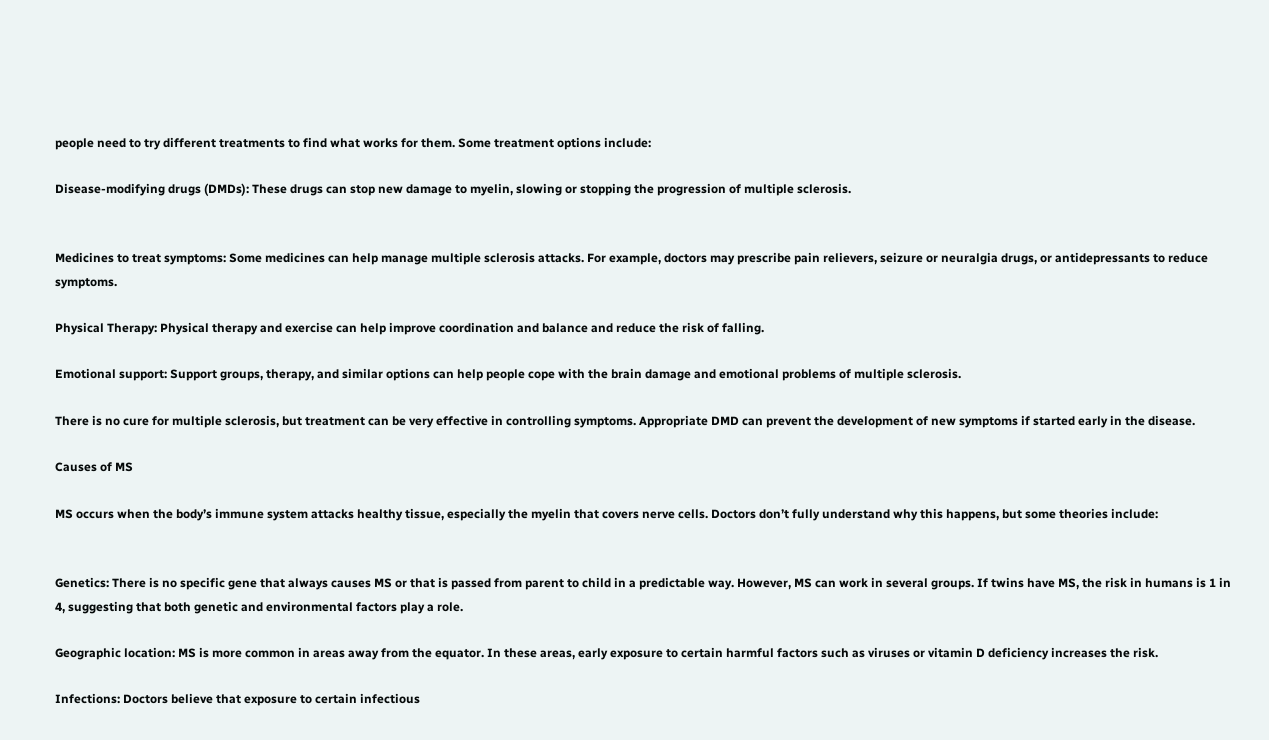people need to try different treatments to find what works for them. Some treatment options include:

Disease-modifying drugs (DMDs): These drugs can stop new damage to myelin, slowing or stopping the progression of multiple sclerosis.


Medicines to treat symptoms: Some medicines can help manage multiple sclerosis attacks. For example, doctors may prescribe pain relievers, seizure or neuralgia drugs, or antidepressants to reduce symptoms.

Physical Therapy: Physical therapy and exercise can help improve coordination and balance and reduce the risk of falling.

Emotional support: Support groups, therapy, and similar options can help people cope with the brain damage and emotional problems of multiple sclerosis.

There is no cure for multiple sclerosis, but treatment can be very effective in controlling symptoms. Appropriate DMD can prevent the development of new symptoms if started early in the disease.

Causes of MS

MS occurs when the body’s immune system attacks healthy tissue, especially the myelin that covers nerve cells. Doctors don’t fully understand why this happens, but some theories include:


Genetics: There is no specific gene that always causes MS or that is passed from parent to child in a predictable way. However, MS can work in several groups. If twins have MS, the risk in humans is 1 in 4, suggesting that both genetic and environmental factors play a role.

Geographic location: MS is more common in areas away from the equator. In these areas, early exposure to certain harmful factors such as viruses or vitamin D deficiency increases the risk.

Infections: Doctors believe that exposure to certain infectious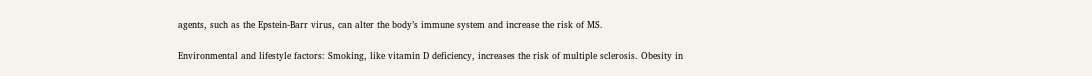agents, such as the Epstein-Barr virus, can alter the body’s immune system and increase the risk of MS.

Environmental and lifestyle factors: Smoking, like vitamin D deficiency, increases the risk of multiple sclerosis. Obesity in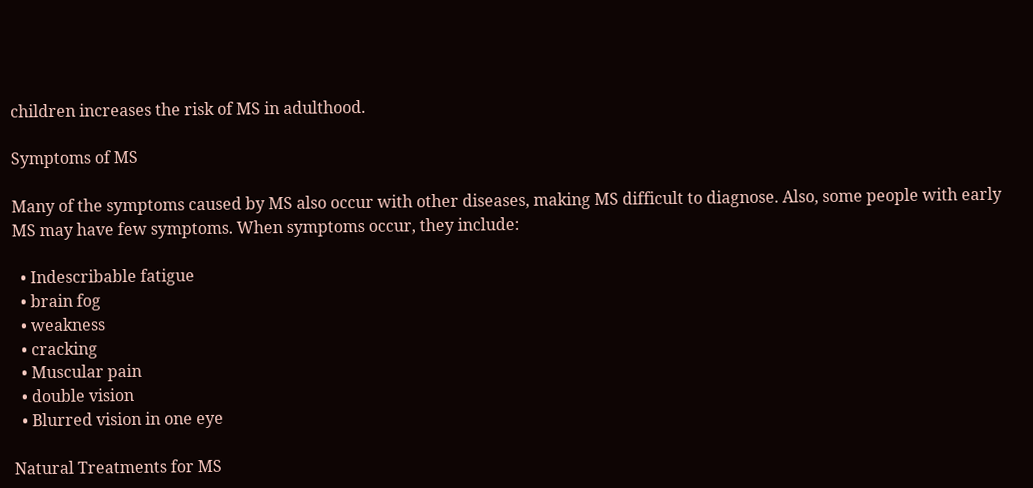children increases the risk of MS in adulthood.

Symptoms of MS

Many of the symptoms caused by MS also occur with other diseases, making MS difficult to diagnose. Also, some people with early MS may have few symptoms. When symptoms occur, they include:

  • Indescribable fatigue
  • brain fog
  • weakness
  • cracking
  • Muscular pain
  • double vision
  • Blurred vision in one eye

Natural Treatments for MS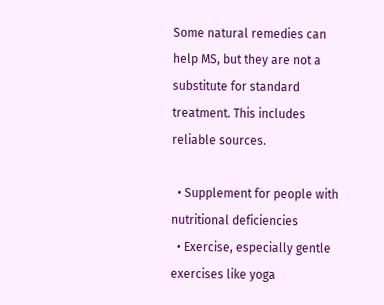Some natural remedies can help MS, but they are not a substitute for standard treatment. This includes reliable sources.

  • Supplement for people with nutritional deficiencies
  • Exercise, especially gentle exercises like yoga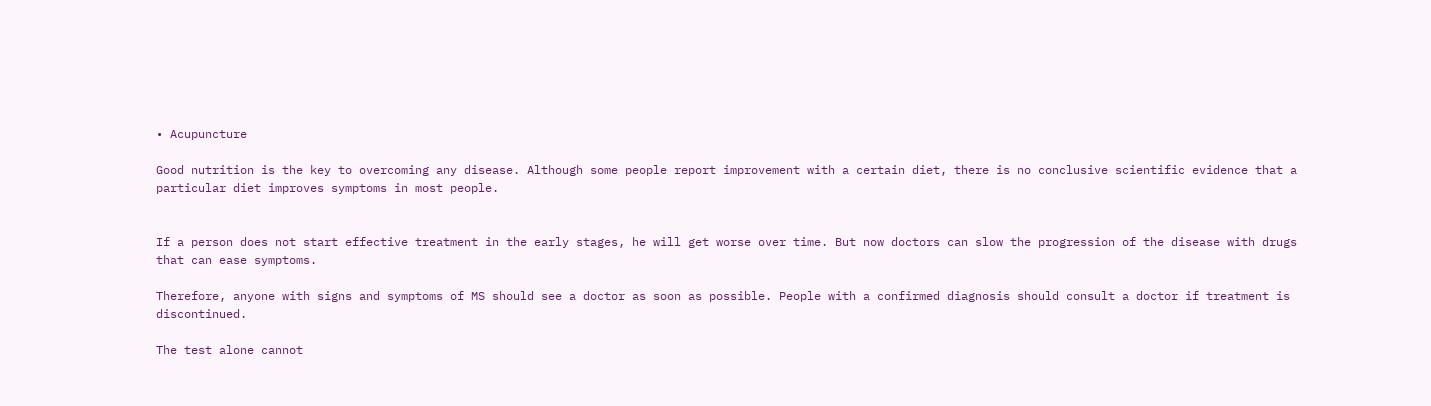• Acupuncture

Good nutrition is the key to overcoming any disease. Although some people report improvement with a certain diet, there is no conclusive scientific evidence that a particular diet improves symptoms in most people.


If a person does not start effective treatment in the early stages, he will get worse over time. But now doctors can slow the progression of the disease with drugs that can ease symptoms.

Therefore, anyone with signs and symptoms of MS should see a doctor as soon as possible. People with a confirmed diagnosis should consult a doctor if treatment is discontinued.

The test alone cannot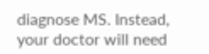diagnose MS. Instead, your doctor will need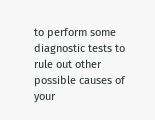to perform some diagnostic tests to rule out other possible causes of your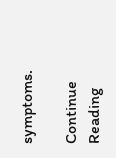symptoms.

Continue Reading